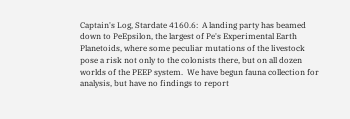Captain's Log, Stardate 4160.6:  A landing party has beamed down to PeEpsilon, the largest of Pe's Experimental Earth Planetoids, where some peculiar mutations of the livestock pose a risk not only to the colonists there, but on all dozen worlds of the PEEP system.  We have begun fauna collection for analysis, but have no findings to report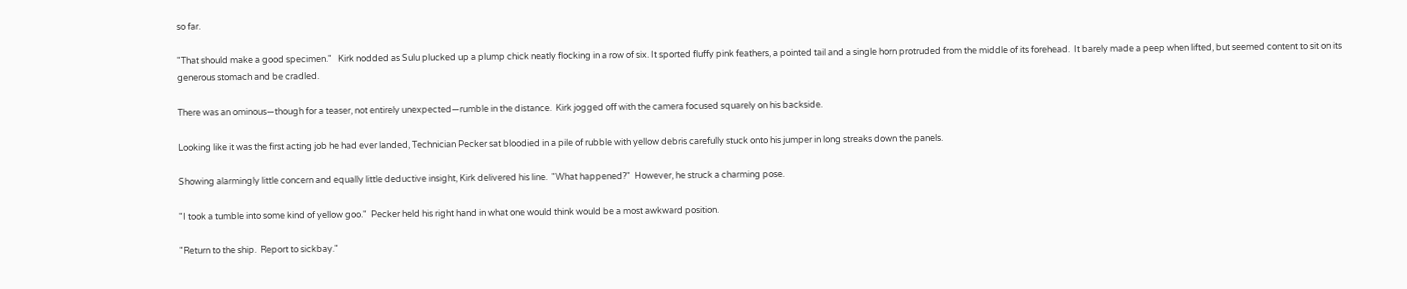so far.

"That should make a good specimen."   Kirk nodded as Sulu plucked up a plump chick neatly flocking in a row of six. It sported fluffy pink feathers, a pointed tail and a single horn protruded from the middle of its forehead.  It barely made a peep when lifted, but seemed content to sit on its generous stomach and be cradled.

There was an ominous—though for a teaser, not entirely unexpected—rumble in the distance.  Kirk jogged off with the camera focused squarely on his backside.

Looking like it was the first acting job he had ever landed, Technician Pecker sat bloodied in a pile of rubble with yellow debris carefully stuck onto his jumper in long streaks down the panels.

Showing alarmingly little concern and equally little deductive insight, Kirk delivered his line.  "What happened?"  However, he struck a charming pose.

"I took a tumble into some kind of yellow goo."  Pecker held his right hand in what one would think would be a most awkward position.

"Return to the ship.  Report to sickbay."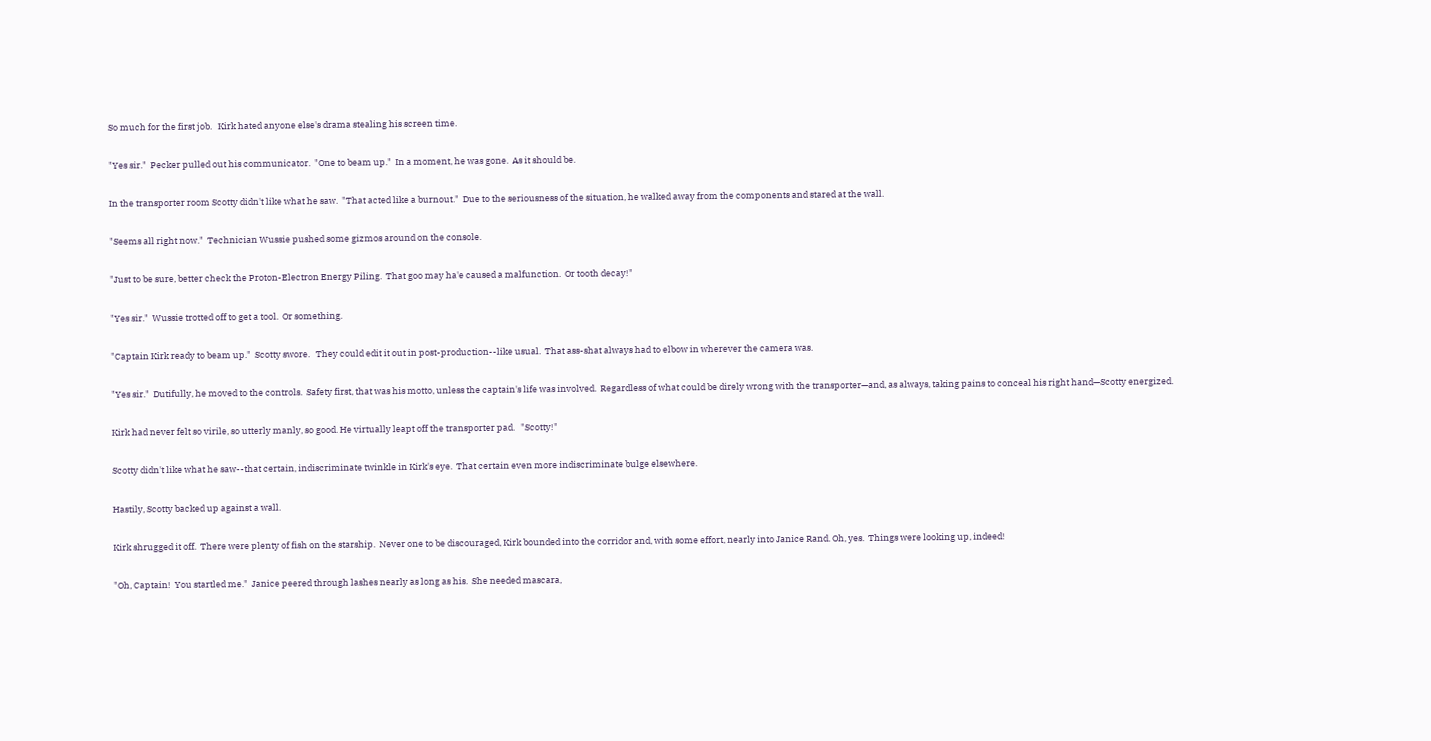So much for the first job.   Kirk hated anyone else's drama stealing his screen time.

"Yes sir."  Pecker pulled out his communicator.  "One to beam up."  In a moment, he was gone.  As it should be.

In the transporter room Scotty didn't like what he saw.  "That acted like a burnout."  Due to the seriousness of the situation, he walked away from the components and stared at the wall.

"Seems all right now."  Technician Wussie pushed some gizmos around on the console.

"Just to be sure, better check the Proton-Electron Energy Piling.  That goo may ha'e caused a malfunction.  Or tooth decay!"

"Yes sir."  Wussie trotted off to get a tool.  Or something.

"Captain Kirk ready to beam up."  Scotty swore.   They could edit it out in post-production--like usual.  That ass-shat always had to elbow in wherever the camera was.

"Yes sir."  Dutifully, he moved to the controls.  Safety first, that was his motto, unless the captain's life was involved.  Regardless of what could be direly wrong with the transporter—and, as always, taking pains to conceal his right hand—Scotty energized.

Kirk had never felt so virile, so utterly manly, so good. He virtually leapt off the transporter pad.   "Scotty!"

Scotty didn't like what he saw--that certain, indiscriminate twinkle in Kirk's eye.  That certain even more indiscriminate bulge elsewhere.

Hastily, Scotty backed up against a wall.

Kirk shrugged it off.  There were plenty of fish on the starship.  Never one to be discouraged, Kirk bounded into the corridor and, with some effort, nearly into Janice Rand. Oh, yes.  Things were looking up, indeed!

"Oh, Captain!  You startled me."  Janice peered through lashes nearly as long as his.  She needed mascara,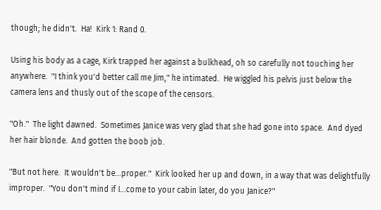though; he didn't.  Ha!  Kirk 1: Rand 0.

Using his body as a cage, Kirk trapped her against a bulkhead, oh so carefully not touching her anywhere.  "I think you'd better call me Jim," he intimated.  He wiggled his pelvis just below the camera lens and thusly out of the scope of the censors.

"Oh."  The light dawned.  Sometimes Janice was very glad that she had gone into space.  And dyed her hair blonde.  And gotten the boob job.

"But not here.  It wouldn't be...proper."  Kirk looked her up and down, in a way that was delightfully improper.  "You don't mind if I...come to your cabin later, do you Janice?"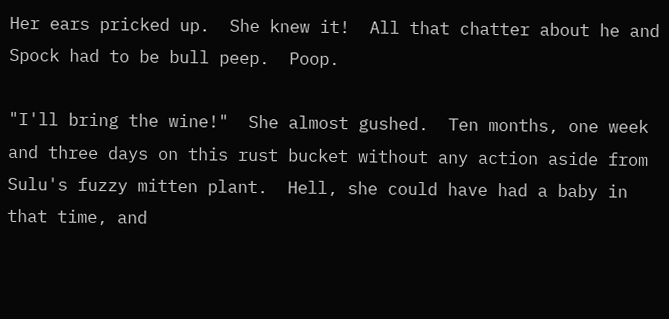Her ears pricked up.  She knew it!  All that chatter about he and Spock had to be bull peep.  Poop.

"I'll bring the wine!"  She almost gushed.  Ten months, one week and three days on this rust bucket without any action aside from Sulu's fuzzy mitten plant.  Hell, she could have had a baby in that time, and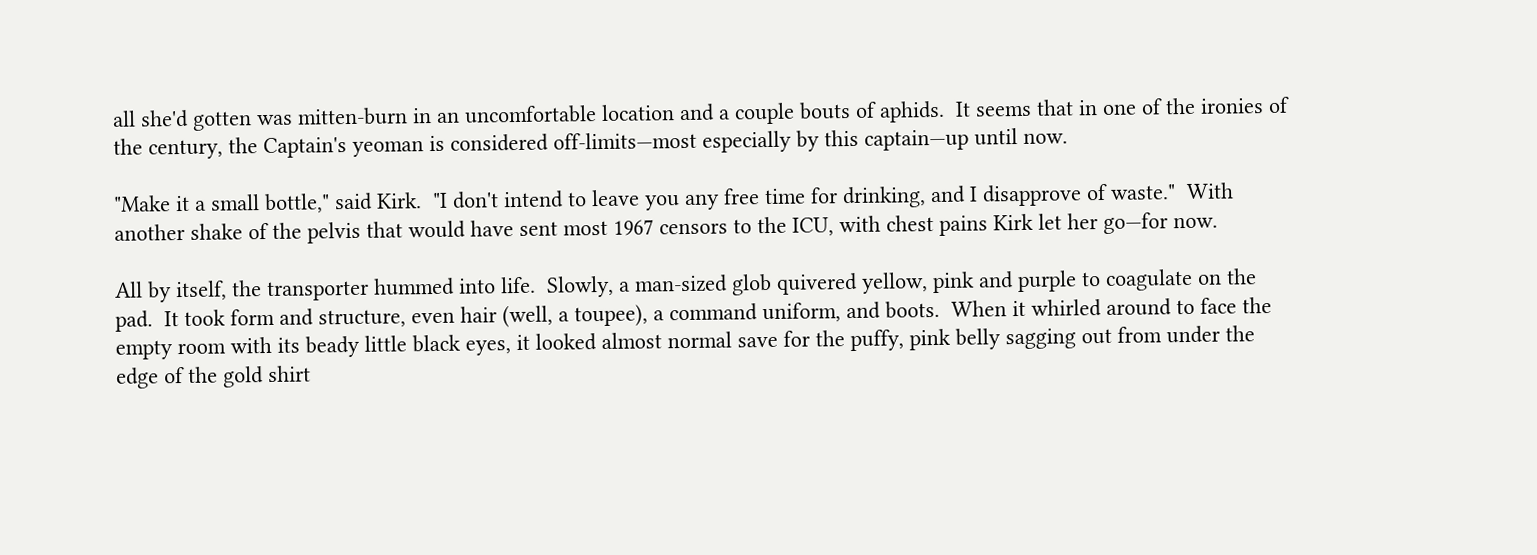all she'd gotten was mitten-burn in an uncomfortable location and a couple bouts of aphids.  It seems that in one of the ironies of the century, the Captain's yeoman is considered off-limits—most especially by this captain—up until now.

"Make it a small bottle," said Kirk.  "I don't intend to leave you any free time for drinking, and I disapprove of waste."  With another shake of the pelvis that would have sent most 1967 censors to the ICU, with chest pains Kirk let her go—for now.

All by itself, the transporter hummed into life.  Slowly, a man-sized glob quivered yellow, pink and purple to coagulate on the pad.  It took form and structure, even hair (well, a toupee), a command uniform, and boots.  When it whirled around to face the empty room with its beady little black eyes, it looked almost normal save for the puffy, pink belly sagging out from under the edge of the gold shirt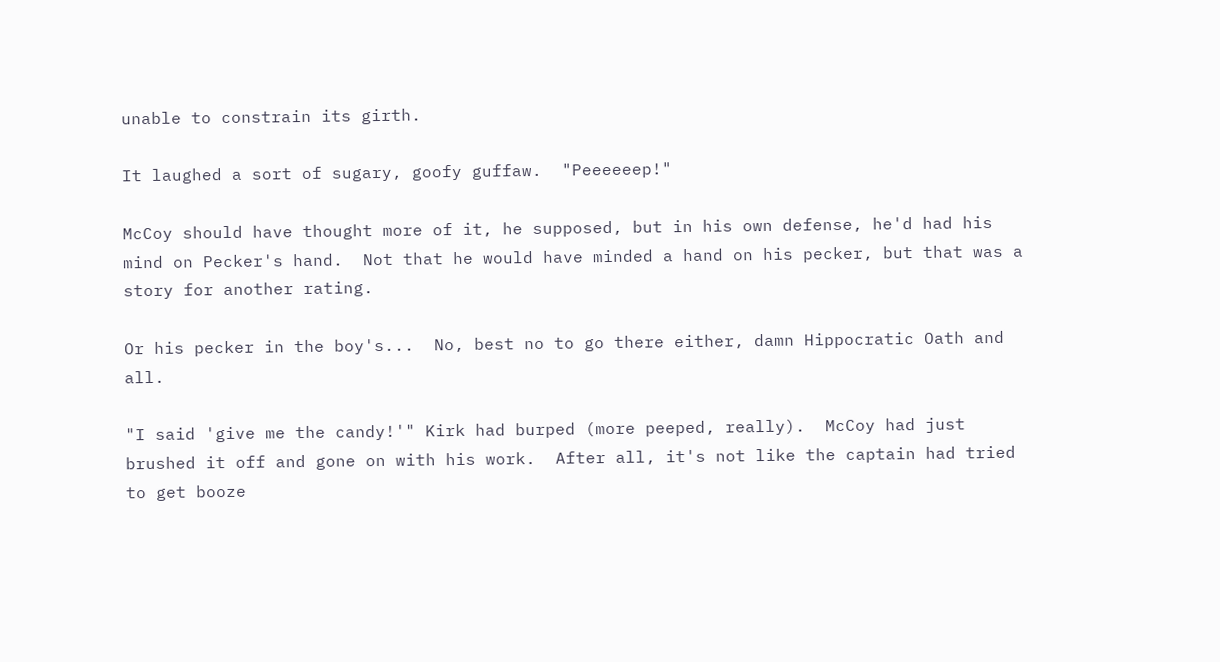unable to constrain its girth.

It laughed a sort of sugary, goofy guffaw.  "Peeeeeep!"

McCoy should have thought more of it, he supposed, but in his own defense, he'd had his mind on Pecker's hand.  Not that he would have minded a hand on his pecker, but that was a story for another rating.

Or his pecker in the boy's...  No, best no to go there either, damn Hippocratic Oath and all.

"I said 'give me the candy!'" Kirk had burped (more peeped, really).  McCoy had just brushed it off and gone on with his work.  After all, it's not like the captain had tried to get booze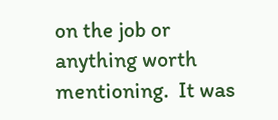on the job or anything worth mentioning.  It was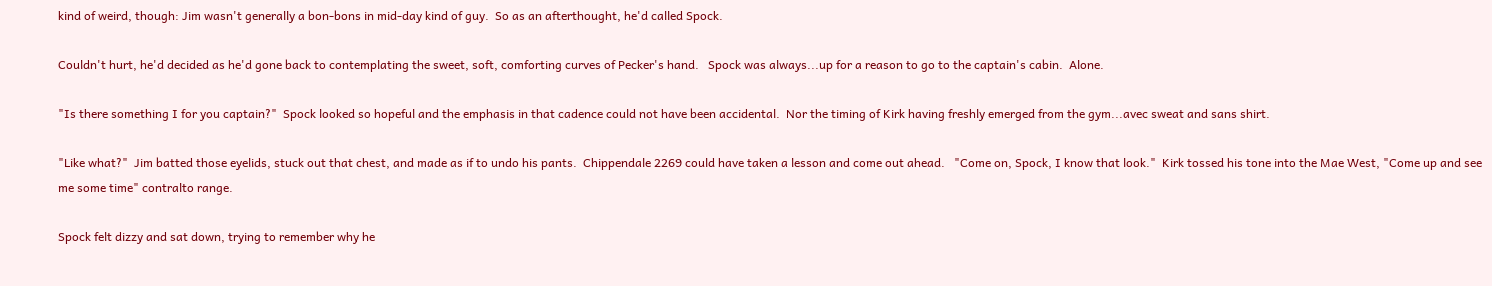kind of weird, though: Jim wasn't generally a bon-bons in mid-day kind of guy.  So as an afterthought, he'd called Spock.

Couldn't hurt, he'd decided as he'd gone back to contemplating the sweet, soft, comforting curves of Pecker's hand.   Spock was always...up for a reason to go to the captain's cabin.  Alone.

"Is there something I for you captain?"  Spock looked so hopeful and the emphasis in that cadence could not have been accidental.  Nor the timing of Kirk having freshly emerged from the gym...avec sweat and sans shirt.

"Like what?"  Jim batted those eyelids, stuck out that chest, and made as if to undo his pants.  Chippendale 2269 could have taken a lesson and come out ahead.   "Come on, Spock, I know that look."  Kirk tossed his tone into the Mae West, "Come up and see me some time" contralto range.

Spock felt dizzy and sat down, trying to remember why he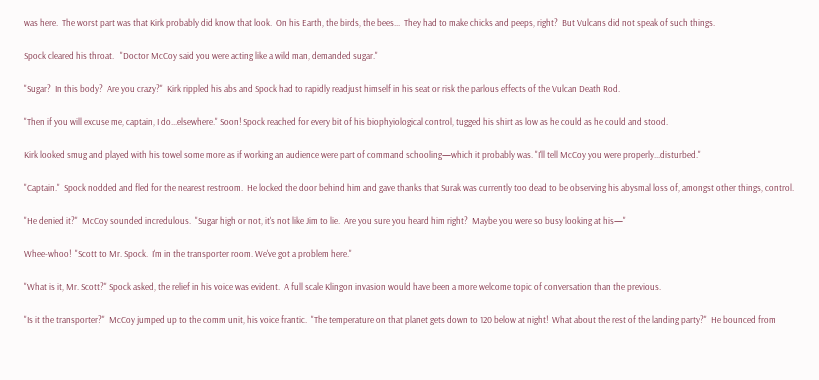was here.  The worst part was that Kirk probably did know that look.  On his Earth, the birds, the bees...  They had to make chicks and peeps, right?  But Vulcans did not speak of such things.

Spock cleared his throat.   "Doctor McCoy said you were acting like a wild man, demanded sugar."

"Sugar?  In this body?  Are you crazy?"  Kirk rippled his abs and Spock had to rapidly readjust himself in his seat or risk the parlous effects of the Vulcan Death Rod.

"Then if you will excuse me, captain, I do...elsewhere." Soon! Spock reached for every bit of his biophyiological control, tugged his shirt as low as he could as he could and stood.

Kirk looked smug and played with his towel some more as if working an audience were part of command schooling—which it probably was. "I'll tell McCoy you were properly...disturbed."

"Captain."  Spock nodded and fled for the nearest restroom.  He locked the door behind him and gave thanks that Surak was currently too dead to be observing his abysmal loss of, amongst other things, control.

"He denied it?"  McCoy sounded incredulous.  "Sugar high or not, it's not like Jim to lie.  Are you sure you heard him right?  Maybe you were so busy looking at his—"

Whee-whoo!  "Scott to Mr. Spock.  I'm in the transporter room. We've got a problem here."

"What is it, Mr. Scott?" Spock asked, the relief in his voice was evident.  A full scale Klingon invasion would have been a more welcome topic of conversation than the previous.

"Is it the transporter?"  McCoy jumped up to the comm unit, his voice frantic.  "The temperature on that planet gets down to 120 below at night!  What about the rest of the landing party?"  He bounced from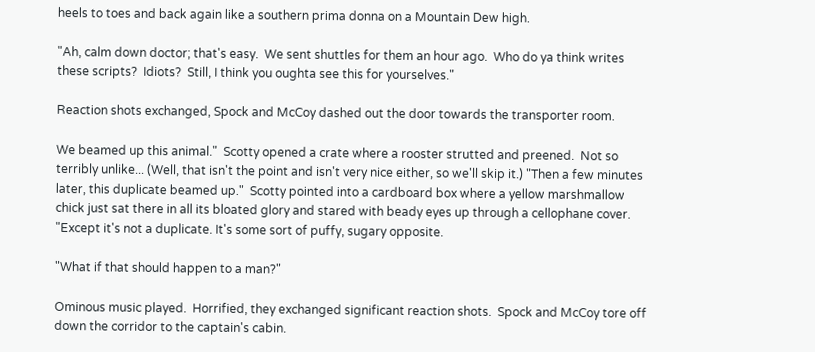heels to toes and back again like a southern prima donna on a Mountain Dew high.

"Ah, calm down doctor; that's easy.  We sent shuttles for them an hour ago.  Who do ya think writes these scripts?  Idiots?  Still, I think you oughta see this for yourselves."

Reaction shots exchanged, Spock and McCoy dashed out the door towards the transporter room.

We beamed up this animal."  Scotty opened a crate where a rooster strutted and preened.  Not so terribly unlike... (Well, that isn't the point and isn't very nice either, so we'll skip it.) "Then a few minutes later, this duplicate beamed up."  Scotty pointed into a cardboard box where a yellow marshmallow chick just sat there in all its bloated glory and stared with beady eyes up through a cellophane cover. "Except it's not a duplicate. It's some sort of puffy, sugary opposite.

"What if that should happen to a man?"

Ominous music played.  Horrified, they exchanged significant reaction shots.  Spock and McCoy tore off down the corridor to the captain's cabin.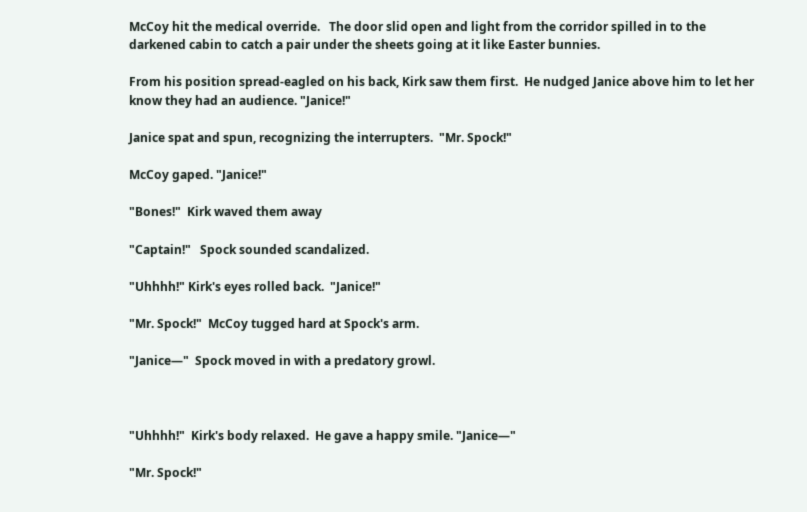McCoy hit the medical override.   The door slid open and light from the corridor spilled in to the darkened cabin to catch a pair under the sheets going at it like Easter bunnies.

From his position spread-eagled on his back, Kirk saw them first.  He nudged Janice above him to let her know they had an audience. "Janice!"

Janice spat and spun, recognizing the interrupters.  "Mr. Spock!"

McCoy gaped. "Janice!"

"Bones!"  Kirk waved them away

"Captain!"   Spock sounded scandalized.

"Uhhhh!" Kirk's eyes rolled back.  "Janice!"

"Mr. Spock!"  McCoy tugged hard at Spock's arm.

"Janice—"  Spock moved in with a predatory growl.



"Uhhhh!"  Kirk's body relaxed.  He gave a happy smile. "Janice—"

"Mr. Spock!"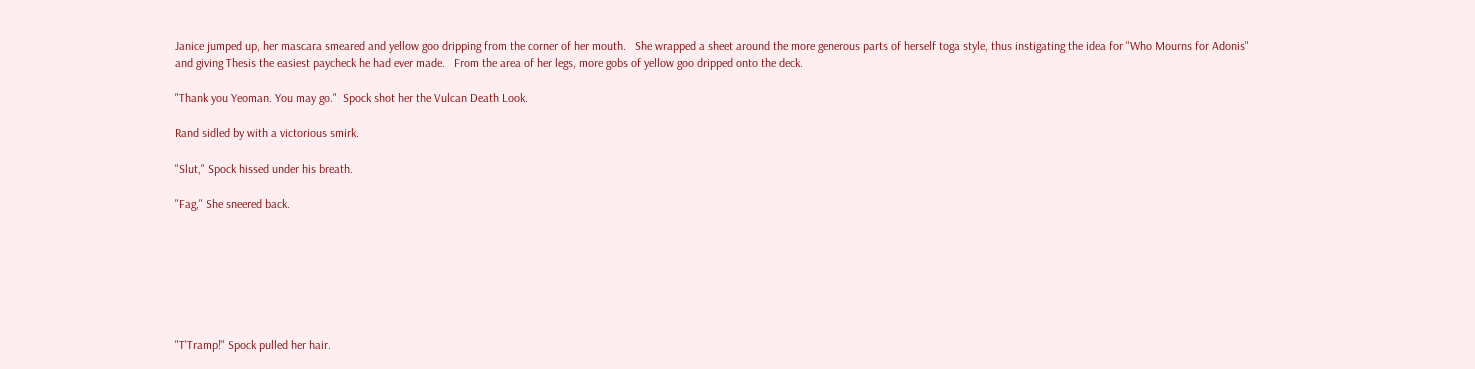Janice jumped up, her mascara smeared and yellow goo dripping from the corner of her mouth.   She wrapped a sheet around the more generous parts of herself toga style, thus instigating the idea for "Who Mourns for Adonis" and giving Thesis the easiest paycheck he had ever made.   From the area of her legs, more gobs of yellow goo dripped onto the deck.

"Thank you Yeoman. You may go."  Spock shot her the Vulcan Death Look.

Rand sidled by with a victorious smirk.

"Slut," Spock hissed under his breath.

"Fag," She sneered back.







"T'Tramp!" Spock pulled her hair.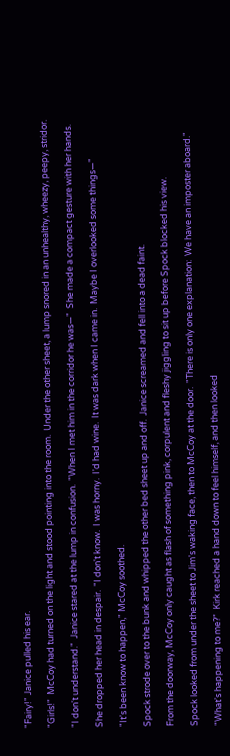"Fairy!" Janice pulled his ear.

"Girls!"  McCoy had turned on the light and stood pointing into the room.  Under the other sheet, a lump snored in an unhealthy, wheezy, peepy, stridor.

"I don't understand."  Janice stared at the lump in confusion.  "When I met him in the corridor he was—"  She made a compact gesture with her hands.

She dropped her head in despair.  "I don't know.  I was horny.  I'd had wine.  It was dark when I came in.  Maybe I overlooked some things—"

"It's been know to happen," McCoy soothed.

Spock strode over to the bunk and whipped the other bed sheet up and off.  Janice screamed and fell into a dead faint.

From the doorway, McCoy only caught as flash of something pink, corpulent and fleshy jiggling to sit up before Spock blocked his view.

Spock looked from under the sheet to Jim's waking face, then to McCoy at the door.  "There is only one explanation:  We have an imposter aboard."

"What's happening to me?"  Kirk reached a hand down to feel himself, and then looked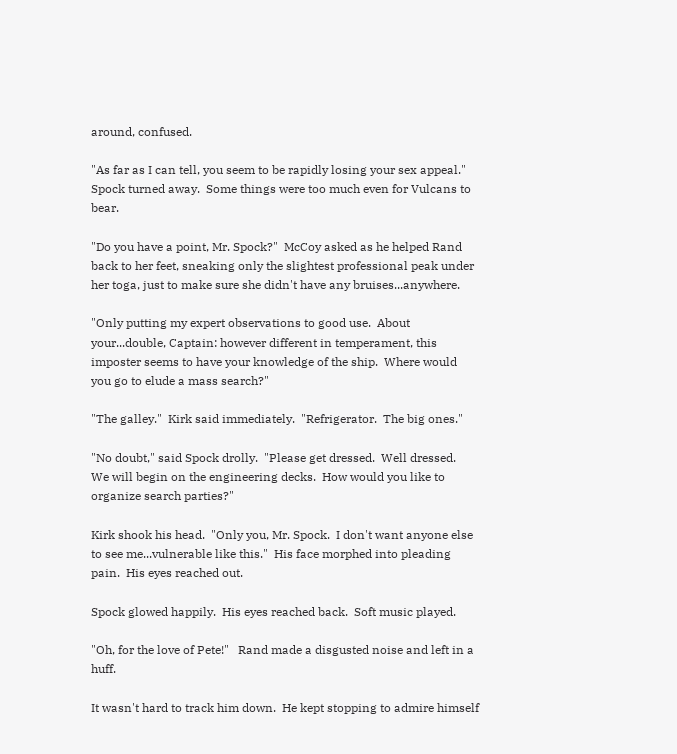around, confused.

"As far as I can tell, you seem to be rapidly losing your sex appeal."  Spock turned away.  Some things were too much even for Vulcans to bear.

"Do you have a point, Mr. Spock?"  McCoy asked as he helped Rand back to her feet, sneaking only the slightest professional peak under her toga, just to make sure she didn't have any bruises...anywhere.

"Only putting my expert observations to good use.  About your...double, Captain: however different in temperament, this imposter seems to have your knowledge of the ship.  Where would you go to elude a mass search?"

"The galley."  Kirk said immediately.  "Refrigerator.  The big ones."

"No doubt," said Spock drolly.  "Please get dressed.  Well dressed.  We will begin on the engineering decks.  How would you like to organize search parties?"

Kirk shook his head.  "Only you, Mr. Spock.  I don't want anyone else to see me...vulnerable like this."  His face morphed into pleading pain.  His eyes reached out.

Spock glowed happily.  His eyes reached back.  Soft music played.

"Oh, for the love of Pete!"   Rand made a disgusted noise and left in a huff.

It wasn't hard to track him down.  He kept stopping to admire himself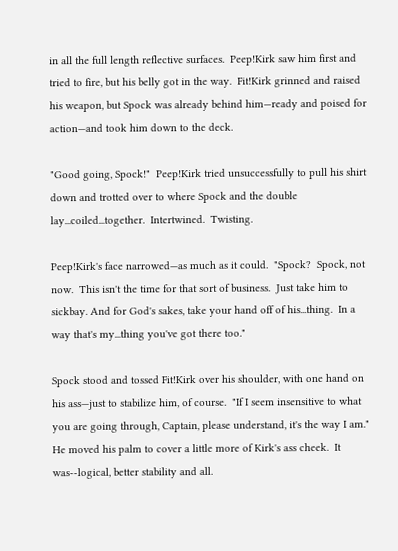in all the full length reflective surfaces.  Peep!Kirk saw him first and tried to fire, but his belly got in the way.  Fit!Kirk grinned and raised his weapon, but Spock was already behind him—ready and poised for action—and took him down to the deck.

"Good going, Spock!"  Peep!Kirk tried unsuccessfully to pull his shirt down and trotted over to where Spock and the double lay...coiled...together.  Intertwined.  Twisting.

Peep!Kirk's face narrowed—as much as it could.  "Spock?  Spock, not now.  This isn't the time for that sort of business.  Just take him to sickbay. And for God's sakes, take your hand off of his...thing.  In a way that's my...thing you've got there too."

Spock stood and tossed Fit!Kirk over his shoulder, with one hand on his ass—just to stabilize him, of course.  "If I seem insensitive to what you are going through, Captain, please understand, it's the way I am."   He moved his palm to cover a little more of Kirk's ass cheek.  It was--logical, better stability and all.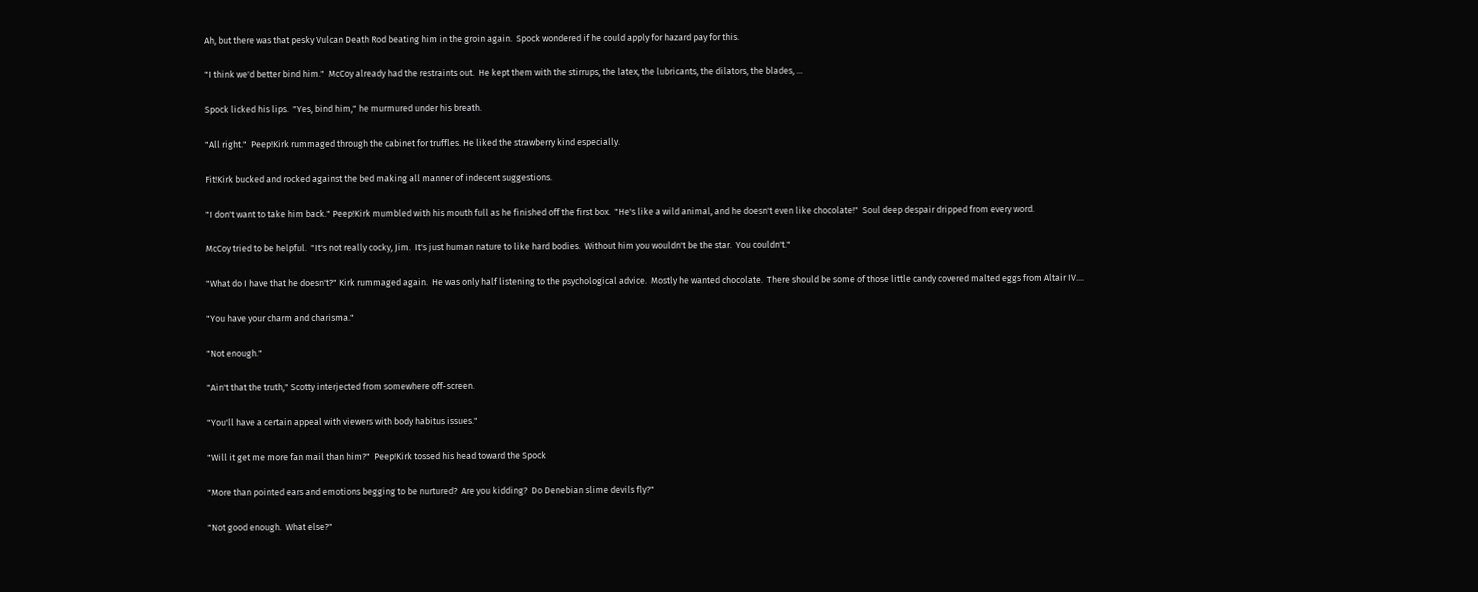Ah, but there was that pesky Vulcan Death Rod beating him in the groin again.  Spock wondered if he could apply for hazard pay for this.

"I think we'd better bind him."  McCoy already had the restraints out.  He kept them with the stirrups, the latex, the lubricants, the dilators, the blades, ...

Spock licked his lips.  "Yes, bind him," he murmured under his breath.

"All right."  Peep!Kirk rummaged through the cabinet for truffles. He liked the strawberry kind especially.

Fit!Kirk bucked and rocked against the bed making all manner of indecent suggestions.

"I don't want to take him back." Peep!Kirk mumbled with his mouth full as he finished off the first box.  "He's like a wild animal, and he doesn't even like chocolate!"  Soul deep despair dripped from every word.

McCoy tried to be helpful.  "It's not really cocky, Jim.  It's just human nature to like hard bodies.  Without him you wouldn't be the star.  You couldn't."

"What do I have that he doesn't?" Kirk rummaged again.  He was only half listening to the psychological advice.  Mostly he wanted chocolate.  There should be some of those little candy covered malted eggs from Altair IV....

"You have your charm and charisma."

"Not enough."

"Ain't that the truth," Scotty interjected from somewhere off-screen.

"You'll have a certain appeal with viewers with body habitus issues."

"Will it get me more fan mail than him?"  Peep!Kirk tossed his head toward the Spock

"More than pointed ears and emotions begging to be nurtured?  Are you kidding?  Do Denebian slime devils fly?"

"Not good enough.  What else?"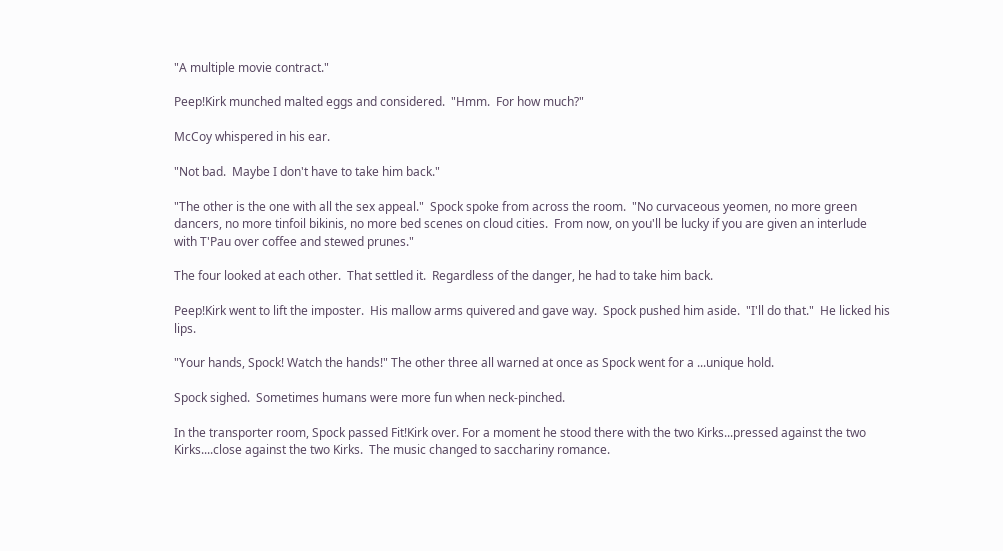"A multiple movie contract."

Peep!Kirk munched malted eggs and considered.  "Hmm.  For how much?"

McCoy whispered in his ear.

"Not bad.  Maybe I don't have to take him back."

"The other is the one with all the sex appeal."  Spock spoke from across the room.  "No curvaceous yeomen, no more green dancers, no more tinfoil bikinis, no more bed scenes on cloud cities.  From now, on you'll be lucky if you are given an interlude with T'Pau over coffee and stewed prunes."

The four looked at each other.  That settled it.  Regardless of the danger, he had to take him back.

Peep!Kirk went to lift the imposter.  His mallow arms quivered and gave way.  Spock pushed him aside.  "I'll do that."  He licked his lips.

"Your hands, Spock! Watch the hands!" The other three all warned at once as Spock went for a ...unique hold.

Spock sighed.  Sometimes humans were more fun when neck-pinched.

In the transporter room, Spock passed Fit!Kirk over. For a moment he stood there with the two Kirks...pressed against the two Kirks....close against the two Kirks.  The music changed to sacchariny romance.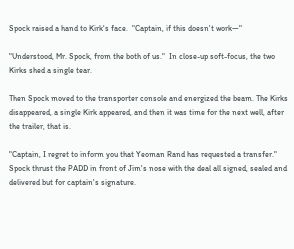Spock raised a hand to Kirk's face.  "Captain, if this doesn't work—"

"Understood, Mr. Spock, from the both of us."  In close-up soft-focus, the two Kirks shed a single tear.

Then Spock moved to the transporter console and energized the beam. The Kirks disappeared, a single Kirk appeared, and then it was time for the next well, after the trailer, that is.

"Captain, I regret to inform you that Yeoman Rand has requested a transfer."  Spock thrust the PADD in front of Jim's nose with the deal all signed, sealed and delivered but for captain's signature.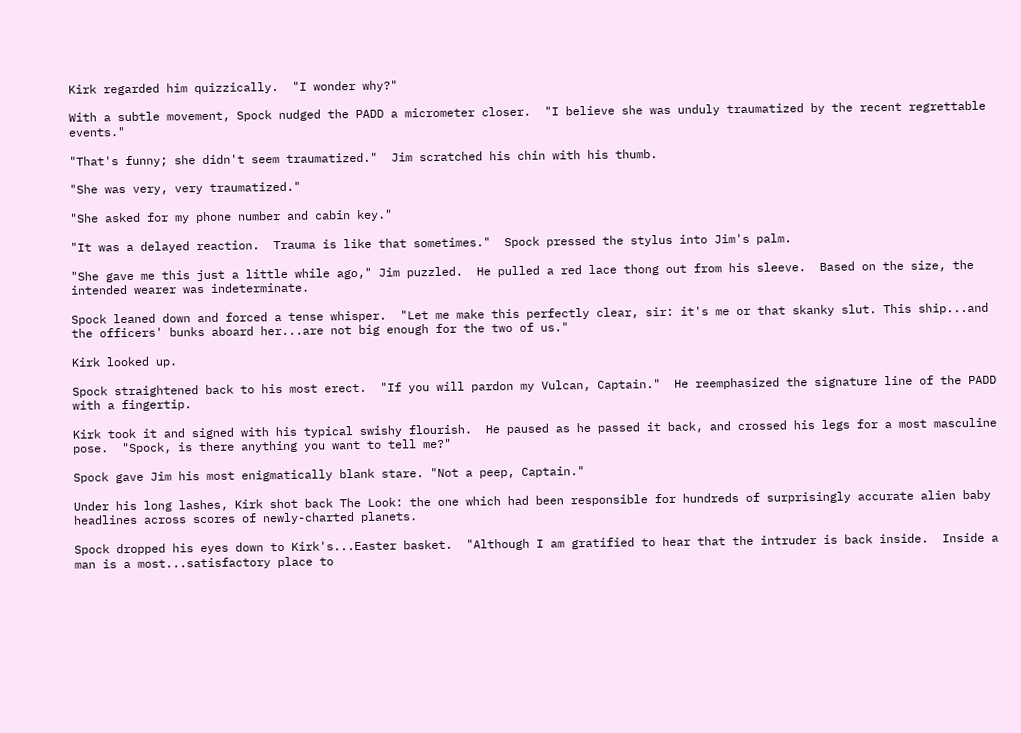Kirk regarded him quizzically.  "I wonder why?"

With a subtle movement, Spock nudged the PADD a micrometer closer.  "I believe she was unduly traumatized by the recent regrettable events."

"That's funny; she didn't seem traumatized."  Jim scratched his chin with his thumb.

"She was very, very traumatized."

"She asked for my phone number and cabin key."

"It was a delayed reaction.  Trauma is like that sometimes."  Spock pressed the stylus into Jim's palm.

"She gave me this just a little while ago," Jim puzzled.  He pulled a red lace thong out from his sleeve.  Based on the size, the intended wearer was indeterminate.

Spock leaned down and forced a tense whisper.  "Let me make this perfectly clear, sir: it's me or that skanky slut. This ship...and the officers' bunks aboard her...are not big enough for the two of us."

Kirk looked up.

Spock straightened back to his most erect.  "If you will pardon my Vulcan, Captain."  He reemphasized the signature line of the PADD with a fingertip.

Kirk took it and signed with his typical swishy flourish.  He paused as he passed it back, and crossed his legs for a most masculine pose.  "Spock, is there anything you want to tell me?"

Spock gave Jim his most enigmatically blank stare. "Not a peep, Captain."

Under his long lashes, Kirk shot back The Look: the one which had been responsible for hundreds of surprisingly accurate alien baby headlines across scores of newly-charted planets.

Spock dropped his eyes down to Kirk's...Easter basket.  "Although I am gratified to hear that the intruder is back inside.  Inside a man is a most...satisfactory place to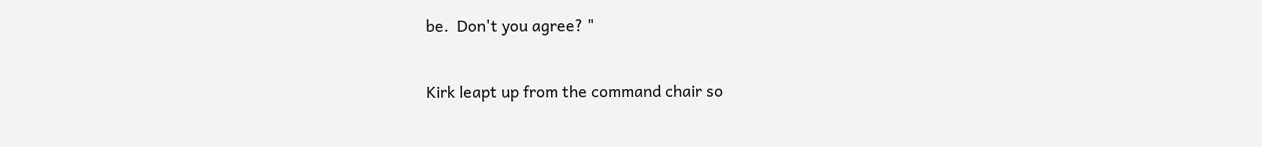be.  Don't you agree? "

Kirk leapt up from the command chair so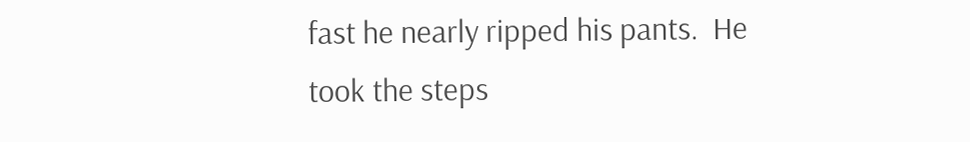fast he nearly ripped his pants.  He took the steps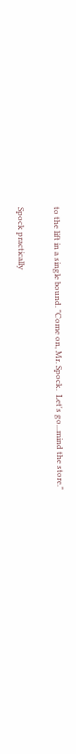to the lift in a single bound. "Come on, Mr. Spock.  Let's go...mind the store."

Spock practically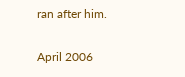ran after him.

April 2006